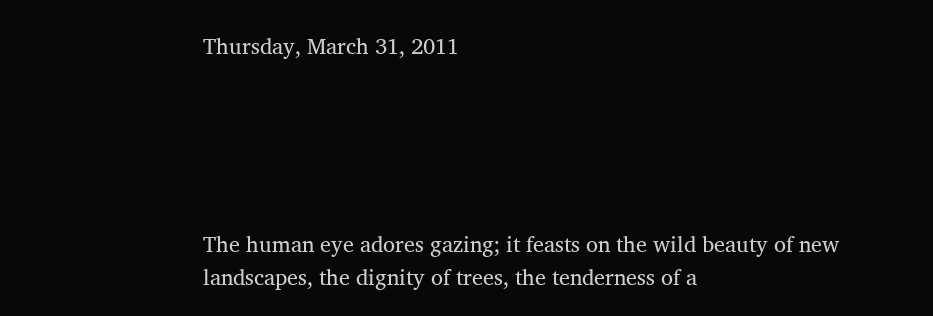Thursday, March 31, 2011





The human eye adores gazing; it feasts on the wild beauty of new landscapes, the dignity of trees, the tenderness of a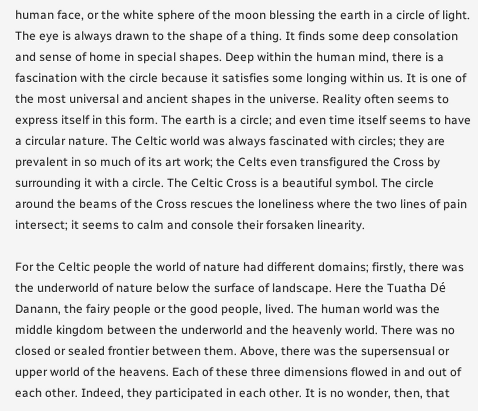human face, or the white sphere of the moon blessing the earth in a circle of light. The eye is always drawn to the shape of a thing. It finds some deep consolation and sense of home in special shapes. Deep within the human mind, there is a fascination with the circle because it satisfies some longing within us. It is one of the most universal and ancient shapes in the universe. Reality often seems to express itself in this form. The earth is a circle; and even time itself seems to have a circular nature. The Celtic world was always fascinated with circles; they are prevalent in so much of its art work; the Celts even transfigured the Cross by surrounding it with a circle. The Celtic Cross is a beautiful symbol. The circle around the beams of the Cross rescues the loneliness where the two lines of pain intersect; it seems to calm and console their forsaken linearity.

For the Celtic people the world of nature had different domains; firstly, there was the underworld of nature below the surface of landscape. Here the Tuatha Dé Danann, the fairy people or the good people, lived. The human world was the middle kingdom between the underworld and the heavenly world. There was no closed or sealed frontier between them. Above, there was the supersensual or upper world of the heavens. Each of these three dimensions flowed in and out of each other. Indeed, they participated in each other. It is no wonder, then, that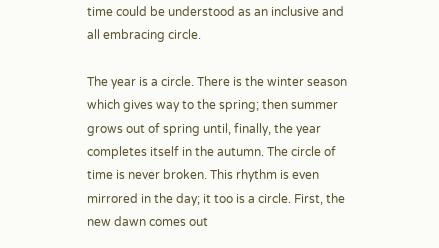time could be understood as an inclusive and all embracing circle.

The year is a circle. There is the winter season which gives way to the spring; then summer grows out of spring until, finally, the year completes itself in the autumn. The circle of time is never broken. This rhythm is even mirrored in the day; it too is a circle. First, the new dawn comes out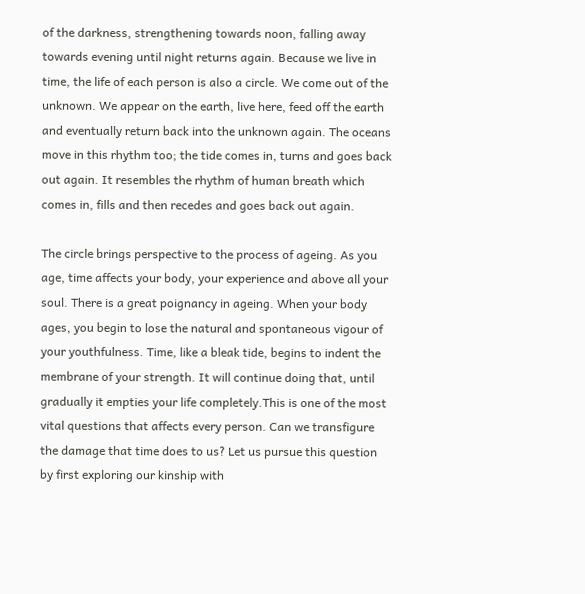of the darkness, strengthening towards noon, falling away towards evening until night returns again. Because we live in time, the life of each person is also a circle. We come out of the unknown. We appear on the earth, live here, feed off the earth and eventually return back into the unknown again. The oceans move in this rhythm too; the tide comes in, turns and goes back out again. It resembles the rhythm of human breath which comes in, fills and then recedes and goes back out again.

The circle brings perspective to the process of ageing. As you age, time affects your body, your experience and above all your soul. There is a great poignancy in ageing. When your body ages, you begin to lose the natural and spontaneous vigour of your youthfulness. Time, like a bleak tide, begins to indent the membrane of your strength. It will continue doing that, until gradually it empties your life completely.This is one of the most vital questions that affects every person. Can we transfigure the damage that time does to us? Let us pursue this question by first exploring our kinship with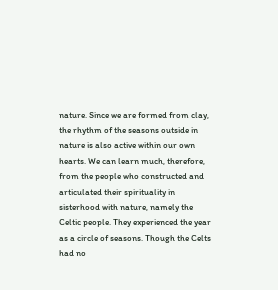nature. Since we are formed from clay, the rhythm of the seasons outside in nature is also active within our own hearts. We can learn much, therefore, from the people who constructed and articulated their spirituality in sisterhood with nature, namely the Celtic people. They experienced the year as a circle of seasons. Though the Celts had no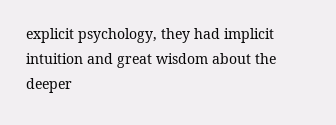explicit psychology, they had implicit intuition and great wisdom about the deeper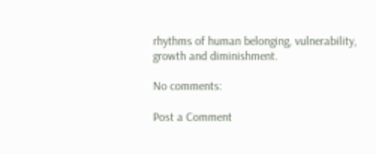rhythms of human belonging, vulnerability, growth and diminishment.

No comments:

Post a Comment